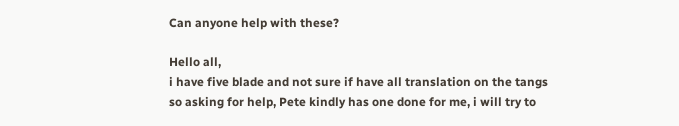Can anyone help with these?

Hello all,
i have five blade and not sure if have all translation on the tangs so asking for help, Pete kindly has one done for me, i will try to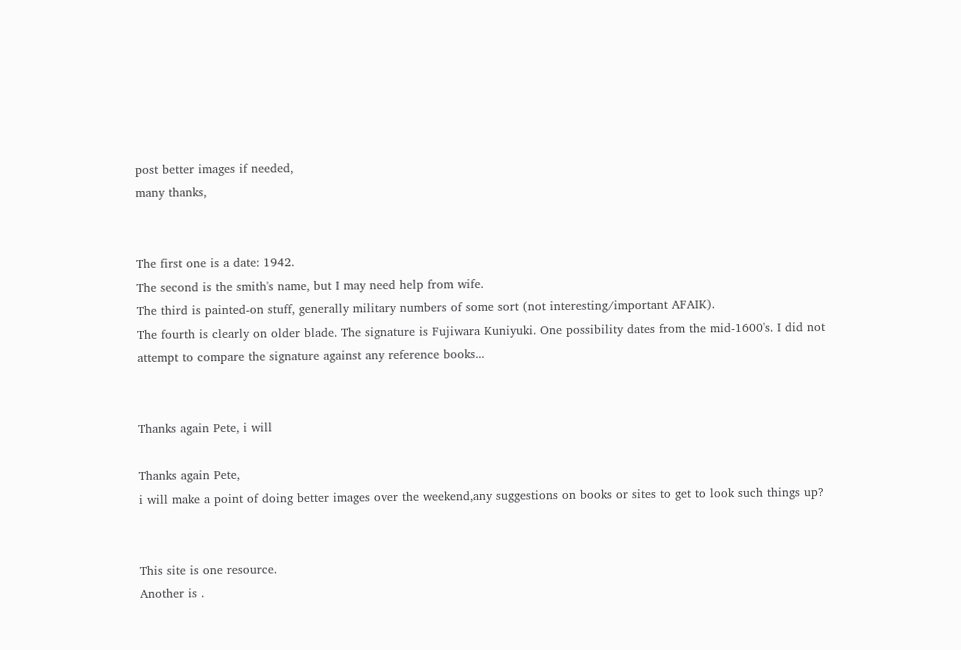post better images if needed,
many thanks,


The first one is a date: 1942.
The second is the smith's name, but I may need help from wife.
The third is painted-on stuff, generally military numbers of some sort (not interesting/important AFAIK).
The fourth is clearly on older blade. The signature is Fujiwara Kuniyuki. One possibility dates from the mid-1600's. I did not attempt to compare the signature against any reference books...


Thanks again Pete, i will

Thanks again Pete,
i will make a point of doing better images over the weekend,any suggestions on books or sites to get to look such things up?


This site is one resource.
Another is .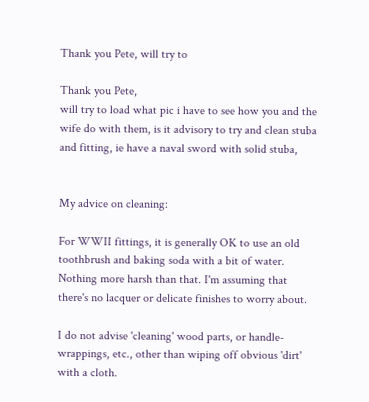Thank you Pete, will try to

Thank you Pete,
will try to load what pic i have to see how you and the wife do with them, is it advisory to try and clean stuba and fitting, ie have a naval sword with solid stuba,


My advice on cleaning:

For WWII fittings, it is generally OK to use an old toothbrush and baking soda with a bit of water. Nothing more harsh than that. I'm assuming that there's no lacquer or delicate finishes to worry about.

I do not advise 'cleaning' wood parts, or handle-wrappings, etc., other than wiping off obvious 'dirt' with a cloth.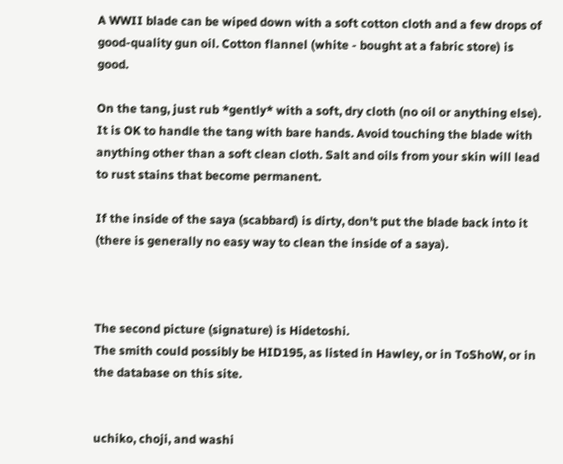A WWII blade can be wiped down with a soft cotton cloth and a few drops of good-quality gun oil. Cotton flannel (white - bought at a fabric store) is good.

On the tang, just rub *gently* with a soft, dry cloth (no oil or anything else). It is OK to handle the tang with bare hands. Avoid touching the blade with anything other than a soft clean cloth. Salt and oils from your skin will lead to rust stains that become permanent.

If the inside of the saya (scabbard) is dirty, don't put the blade back into it (there is generally no easy way to clean the inside of a saya).



The second picture (signature) is Hidetoshi.
The smith could possibly be HID195, as listed in Hawley, or in ToShoW, or in the database on this site.


uchiko, choji, and washi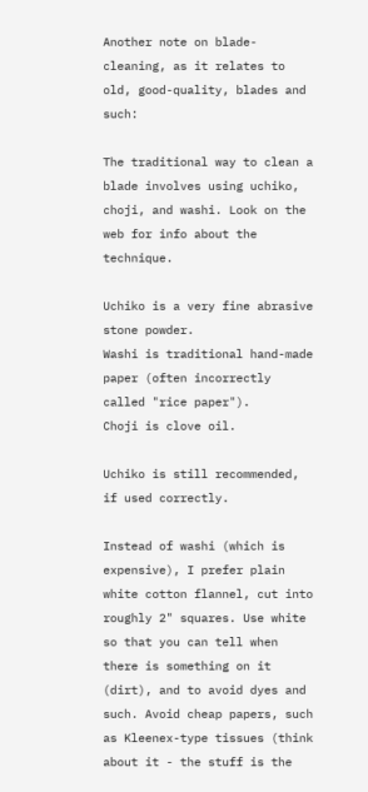Another note on blade-cleaning, as it relates to old, good-quality, blades and such:

The traditional way to clean a blade involves using uchiko, choji, and washi. Look on the web for info about the technique.

Uchiko is a very fine abrasive stone powder.
Washi is traditional hand-made paper (often incorrectly called "rice paper").
Choji is clove oil.

Uchiko is still recommended, if used correctly.

Instead of washi (which is expensive), I prefer plain white cotton flannel, cut into roughly 2" squares. Use white so that you can tell when there is something on it (dirt), and to avoid dyes and such. Avoid cheap papers, such as Kleenex-type tissues (think about it - the stuff is the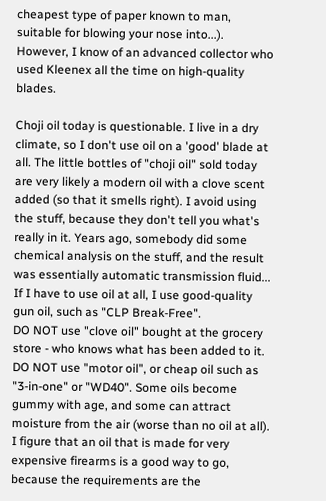cheapest type of paper known to man, suitable for blowing your nose into...). However, I know of an advanced collector who used Kleenex all the time on high-quality blades.

Choji oil today is questionable. I live in a dry climate, so I don't use oil on a 'good' blade at all. The little bottles of "choji oil" sold today are very likely a modern oil with a clove scent added (so that it smells right). I avoid using the stuff, because they don't tell you what's really in it. Years ago, somebody did some chemical analysis on the stuff, and the result was essentially automatic transmission fluid... If I have to use oil at all, I use good-quality gun oil, such as "CLP Break-Free".
DO NOT use "clove oil" bought at the grocery store - who knows what has been added to it.
DO NOT use "motor oil", or cheap oil such as "3-in-one" or "WD40". Some oils become gummy with age, and some can attract moisture from the air (worse than no oil at all).
I figure that an oil that is made for very expensive firearms is a good way to go, because the requirements are the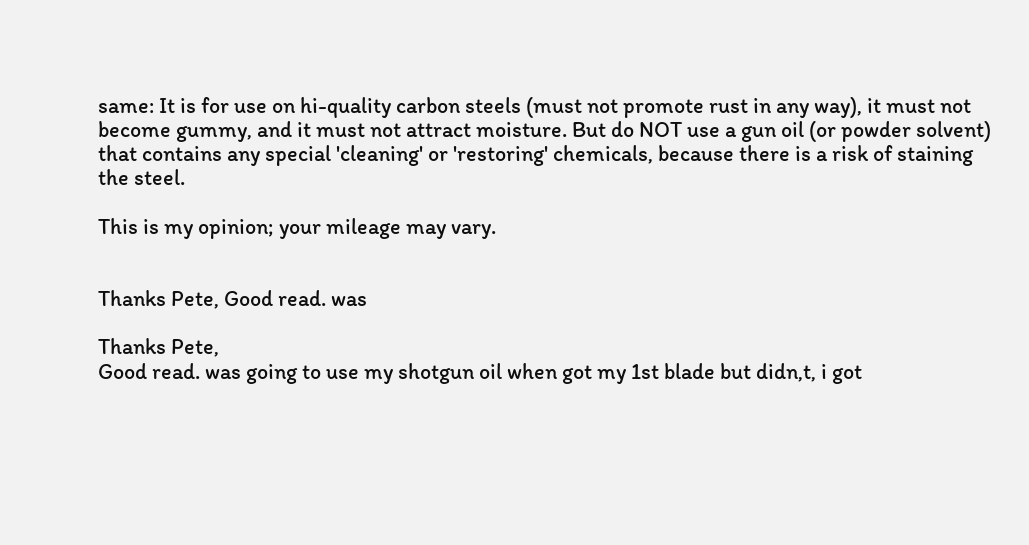same: It is for use on hi-quality carbon steels (must not promote rust in any way), it must not become gummy, and it must not attract moisture. But do NOT use a gun oil (or powder solvent) that contains any special 'cleaning' or 'restoring' chemicals, because there is a risk of staining the steel.

This is my opinion; your mileage may vary.


Thanks Pete, Good read. was

Thanks Pete,
Good read. was going to use my shotgun oil when got my 1st blade but didn,t, i got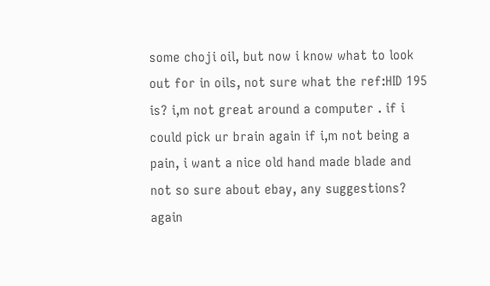some choji oil, but now i know what to look out for in oils, not sure what the ref:HID 195 is? i,m not great around a computer . if i could pick ur brain again if i,m not being a pain, i want a nice old hand made blade and not so sure about ebay, any suggestions?
again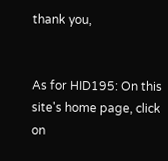thank you,


As for HID195: On this site's home page, click on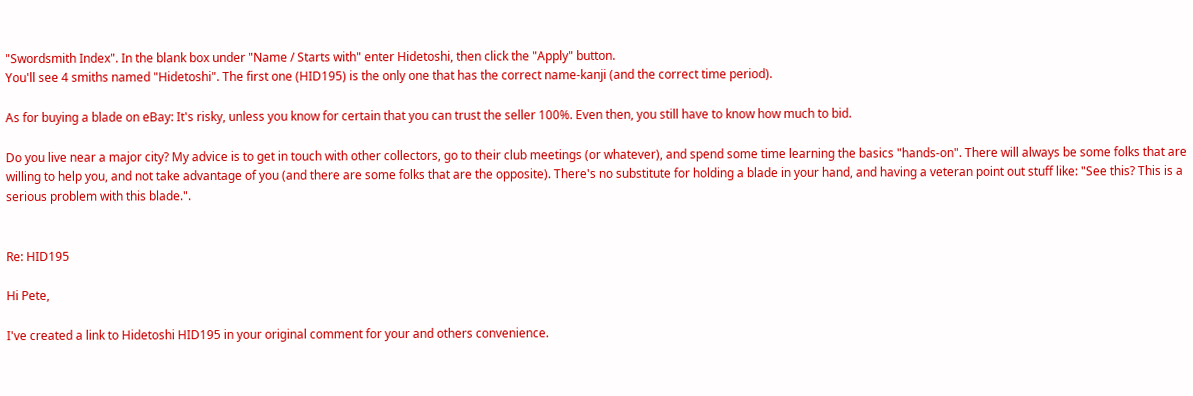"Swordsmith Index". In the blank box under "Name / Starts with" enter Hidetoshi, then click the "Apply" button.
You'll see 4 smiths named "Hidetoshi". The first one (HID195) is the only one that has the correct name-kanji (and the correct time period).

As for buying a blade on eBay: It's risky, unless you know for certain that you can trust the seller 100%. Even then, you still have to know how much to bid.

Do you live near a major city? My advice is to get in touch with other collectors, go to their club meetings (or whatever), and spend some time learning the basics "hands-on". There will always be some folks that are willing to help you, and not take advantage of you (and there are some folks that are the opposite). There's no substitute for holding a blade in your hand, and having a veteran point out stuff like: "See this? This is a serious problem with this blade.".


Re: HID195

Hi Pete,

I've created a link to Hidetoshi HID195 in your original comment for your and others convenience.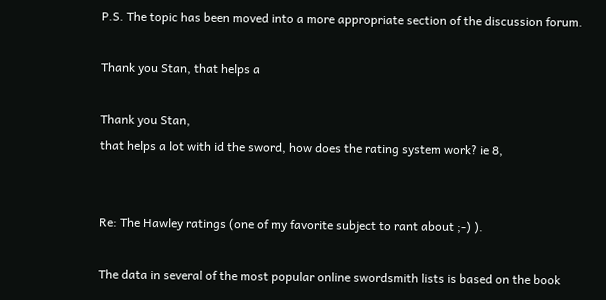P.S. The topic has been moved into a more appropriate section of the discussion forum.

Thank you Stan, that helps a

Thank you Stan,
that helps a lot with id the sword, how does the rating system work? ie 8,


Re: The Hawley ratings (one of my favorite subject to rant about ;-) ).

The data in several of the most popular online swordsmith lists is based on the book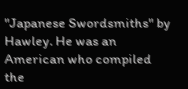"Japanese Swordsmiths" by Hawley. He was an American who compiled the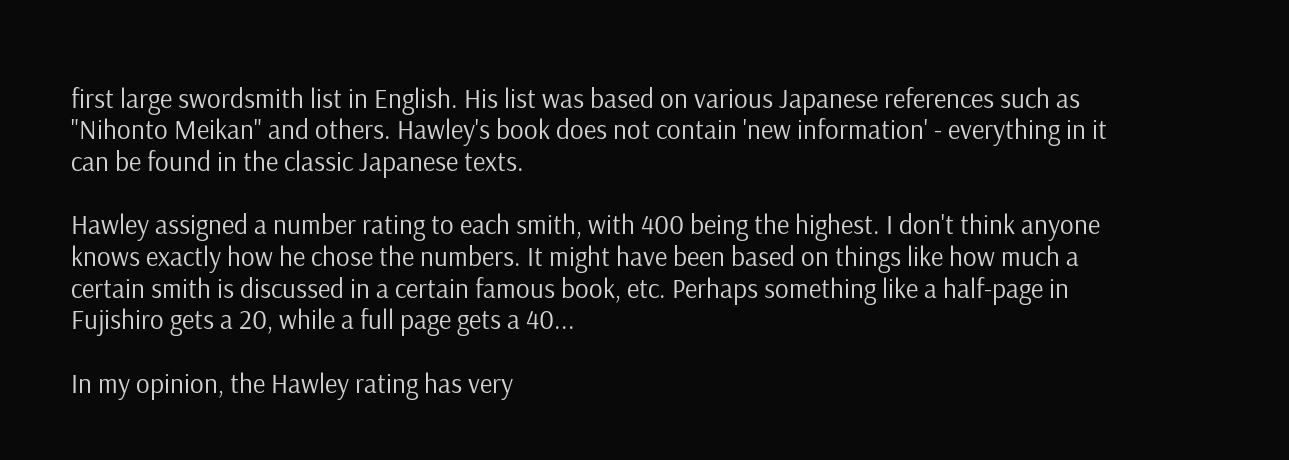first large swordsmith list in English. His list was based on various Japanese references such as "Nihonto Meikan" and others. Hawley's book does not contain 'new information' - everything in it can be found in the classic Japanese texts.

Hawley assigned a number rating to each smith, with 400 being the highest. I don't think anyone knows exactly how he chose the numbers. It might have been based on things like how much a certain smith is discussed in a certain famous book, etc. Perhaps something like a half-page in Fujishiro gets a 20, while a full page gets a 40...

In my opinion, the Hawley rating has very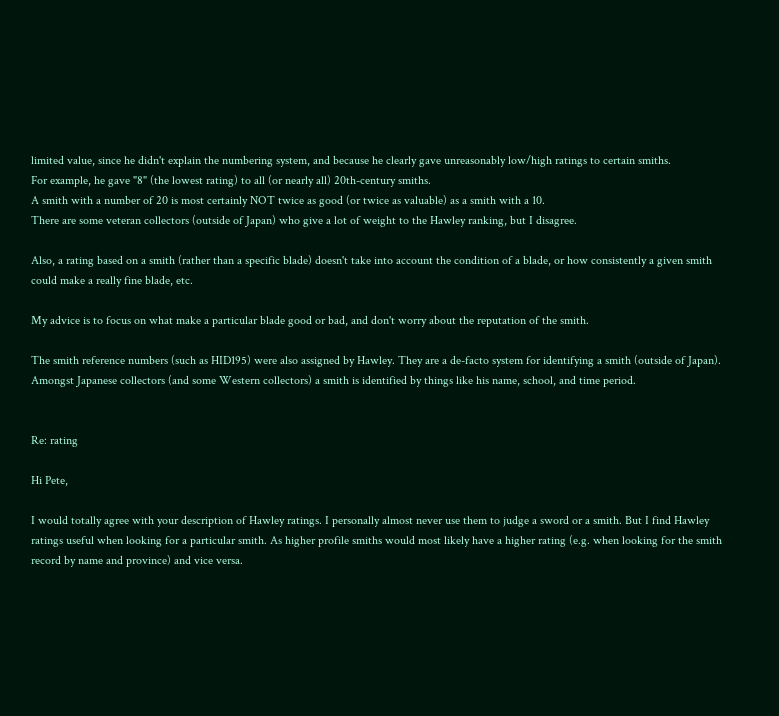limited value, since he didn't explain the numbering system, and because he clearly gave unreasonably low/high ratings to certain smiths.
For example, he gave "8" (the lowest rating) to all (or nearly all) 20th-century smiths.
A smith with a number of 20 is most certainly NOT twice as good (or twice as valuable) as a smith with a 10.
There are some veteran collectors (outside of Japan) who give a lot of weight to the Hawley ranking, but I disagree.

Also, a rating based on a smith (rather than a specific blade) doesn't take into account the condition of a blade, or how consistently a given smith could make a really fine blade, etc.

My advice is to focus on what make a particular blade good or bad, and don't worry about the reputation of the smith.

The smith reference numbers (such as HID195) were also assigned by Hawley. They are a de-facto system for identifying a smith (outside of Japan). Amongst Japanese collectors (and some Western collectors) a smith is identified by things like his name, school, and time period.


Re: rating

Hi Pete,

I would totally agree with your description of Hawley ratings. I personally almost never use them to judge a sword or a smith. But I find Hawley ratings useful when looking for a particular smith. As higher profile smiths would most likely have a higher rating (e.g. when looking for the smith record by name and province) and vice versa.